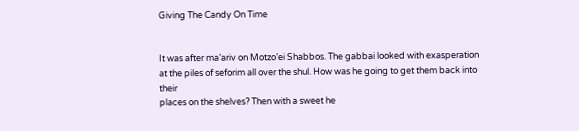Giving The Candy On Time


It was after ma’ariv on Motzo’ei Shabbos. The gabbai looked with exasperation
at the piles of seforim all over the shul. How was he going to get them back into their
places on the shelves? Then with a sweet he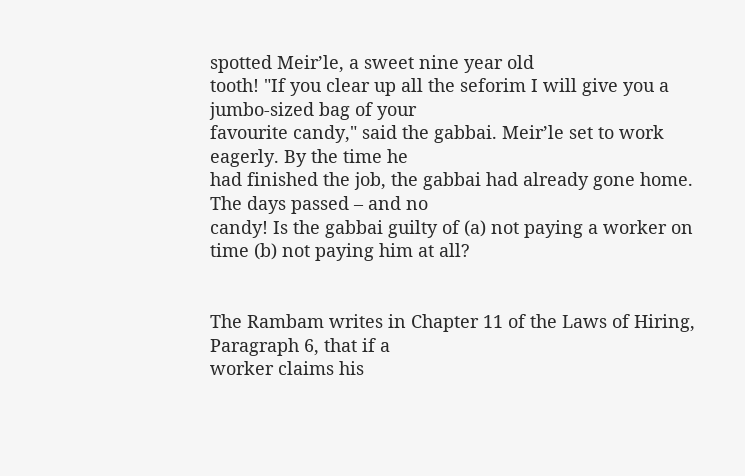spotted Meir’le, a sweet nine year old
tooth! "If you clear up all the seforim I will give you a jumbo-sized bag of your
favourite candy," said the gabbai. Meir’le set to work eagerly. By the time he
had finished the job, the gabbai had already gone home. The days passed – and no
candy! Is the gabbai guilty of (a) not paying a worker on time (b) not paying him at all?


The Rambam writes in Chapter 11 of the Laws of Hiring, Paragraph 6, that if a
worker claims his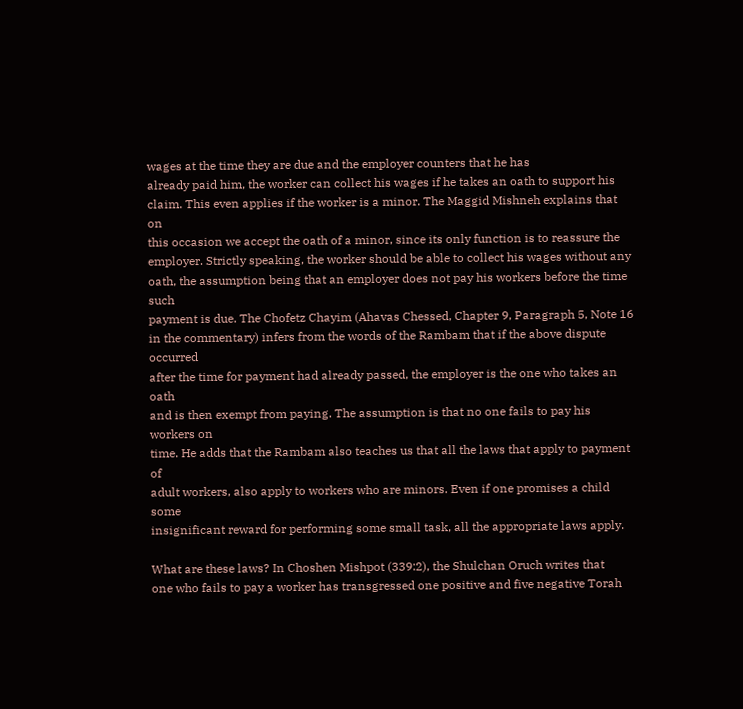wages at the time they are due and the employer counters that he has
already paid him, the worker can collect his wages if he takes an oath to support his
claim. This even applies if the worker is a minor. The Maggid Mishneh explains that on
this occasion we accept the oath of a minor, since its only function is to reassure the
employer. Strictly speaking, the worker should be able to collect his wages without any
oath, the assumption being that an employer does not pay his workers before the time such
payment is due. The Chofetz Chayim (Ahavas Chessed, Chapter 9, Paragraph 5, Note 16
in the commentary) infers from the words of the Rambam that if the above dispute occurred
after the time for payment had already passed, the employer is the one who takes an oath
and is then exempt from paying. The assumption is that no one fails to pay his workers on
time. He adds that the Rambam also teaches us that all the laws that apply to payment of
adult workers, also apply to workers who are minors. Even if one promises a child some
insignificant reward for performing some small task, all the appropriate laws apply.

What are these laws? In Choshen Mishpot (339:2), the Shulchan Oruch writes that
one who fails to pay a worker has transgressed one positive and five negative Torah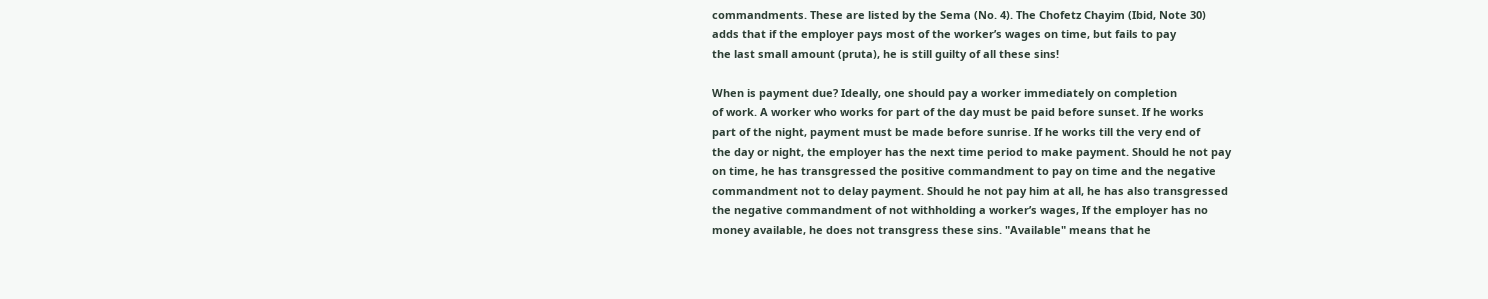commandments. These are listed by the Sema (No. 4). The Chofetz Chayim (Ibid, Note 30)
adds that if the employer pays most of the worker’s wages on time, but fails to pay
the last small amount (pruta), he is still guilty of all these sins!

When is payment due? Ideally, one should pay a worker immediately on completion
of work. A worker who works for part of the day must be paid before sunset. If he works
part of the night, payment must be made before sunrise. If he works till the very end of
the day or night, the employer has the next time period to make payment. Should he not pay
on time, he has transgressed the positive commandment to pay on time and the negative
commandment not to delay payment. Should he not pay him at all, he has also transgressed
the negative commandment of not withholding a worker’s wages, If the employer has no
money available, he does not transgress these sins. "Available" means that he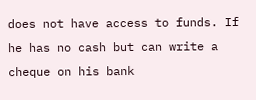does not have access to funds. If he has no cash but can write a cheque on his bank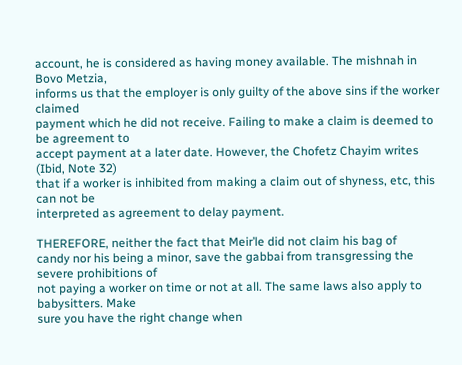account, he is considered as having money available. The mishnah in Bovo Metzia,
informs us that the employer is only guilty of the above sins if the worker claimed
payment which he did not receive. Failing to make a claim is deemed to be agreement to
accept payment at a later date. However, the Chofetz Chayim writes (Ibid, Note 32)
that if a worker is inhibited from making a claim out of shyness, etc, this can not be
interpreted as agreement to delay payment.

THEREFORE, neither the fact that Meir’le did not claim his bag of
candy nor his being a minor, save the gabbai from transgressing the severe prohibitions of
not paying a worker on time or not at all. The same laws also apply to babysitters. Make
sure you have the right change when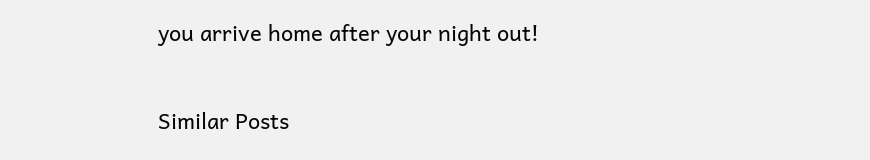you arrive home after your night out!

Similar Posts